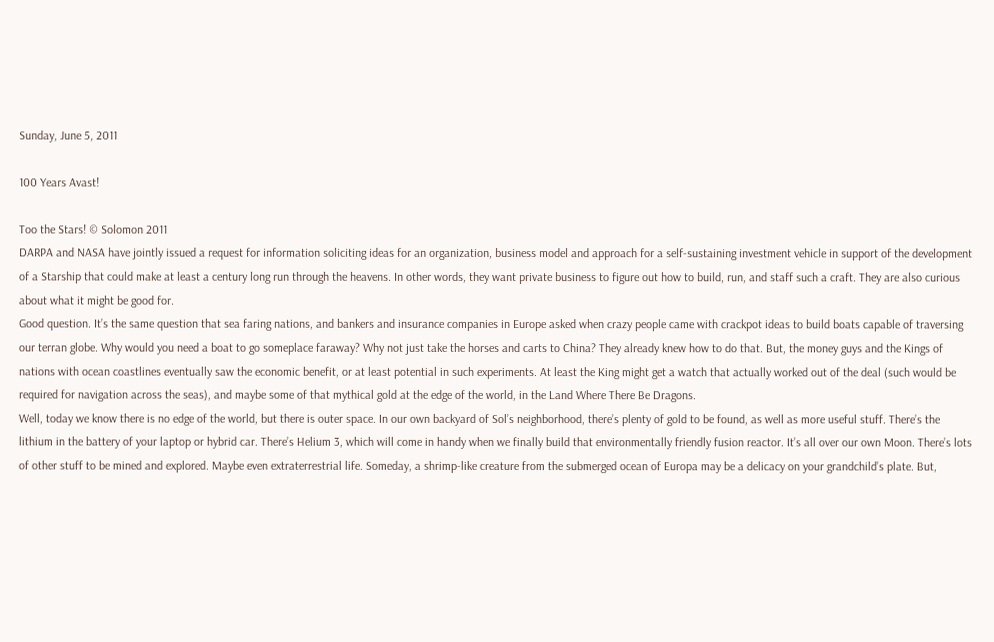Sunday, June 5, 2011

100 Years Avast!

Too the Stars! © Solomon 2011
DARPA and NASA have jointly issued a request for information soliciting ideas for an organization, business model and approach for a self-sustaining investment vehicle in support of the development of a Starship that could make at least a century long run through the heavens. In other words, they want private business to figure out how to build, run, and staff such a craft. They are also curious about what it might be good for.
Good question. It’s the same question that sea faring nations, and bankers and insurance companies in Europe asked when crazy people came with crackpot ideas to build boats capable of traversing our terran globe. Why would you need a boat to go someplace faraway? Why not just take the horses and carts to China? They already knew how to do that. But, the money guys and the Kings of nations with ocean coastlines eventually saw the economic benefit, or at least potential in such experiments. At least the King might get a watch that actually worked out of the deal (such would be required for navigation across the seas), and maybe some of that mythical gold at the edge of the world, in the Land Where There Be Dragons.
Well, today we know there is no edge of the world, but there is outer space. In our own backyard of Sol’s neighborhood, there’s plenty of gold to be found, as well as more useful stuff. There’s the lithium in the battery of your laptop or hybrid car. There’s Helium 3, which will come in handy when we finally build that environmentally friendly fusion reactor. It’s all over our own Moon. There’s lots of other stuff to be mined and explored. Maybe even extraterrestrial life. Someday, a shrimp-like creature from the submerged ocean of Europa may be a delicacy on your grandchild’s plate. But,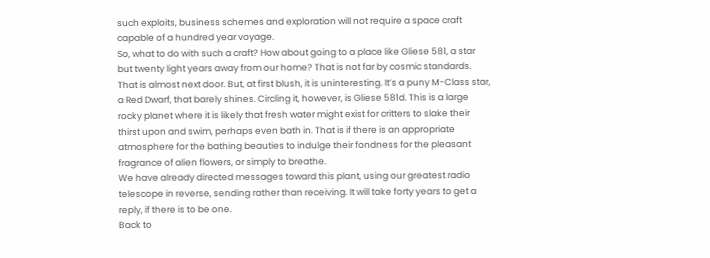such exploits, business schemes and exploration will not require a space craft capable of a hundred year voyage.
So, what to do with such a craft? How about going to a place like Gliese 581, a star but twenty light years away from our home? That is not far by cosmic standards. That is almost next door. But, at first blush, it is uninteresting. It’s a puny M-Class star, a Red Dwarf, that barely shines. Circling it, however, is Gliese 581d. This is a large rocky planet where it is likely that fresh water might exist for critters to slake their thirst upon and swim, perhaps even bath in. That is if there is an appropriate atmosphere for the bathing beauties to indulge their fondness for the pleasant fragrance of alien flowers, or simply to breathe.
We have already directed messages toward this plant, using our greatest radio telescope in reverse, sending rather than receiving. It will take forty years to get a reply, if there is to be one.
Back to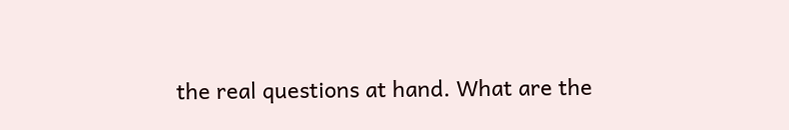the real questions at hand. What are the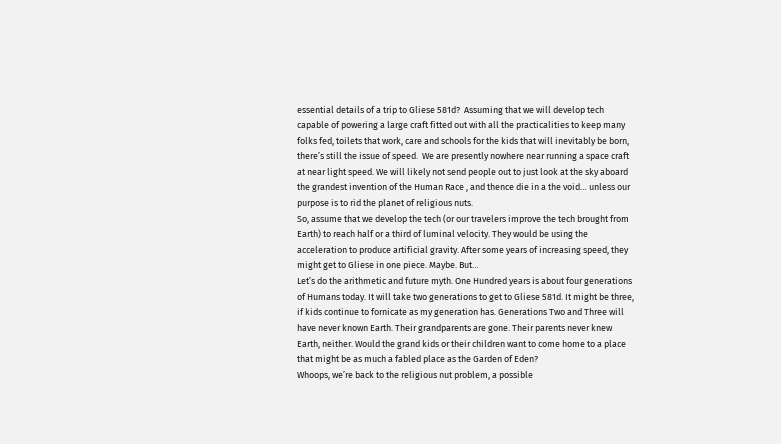essential details of a trip to Gliese 581d?  Assuming that we will develop tech capable of powering a large craft fitted out with all the practicalities to keep many folks fed, toilets that work, care and schools for the kids that will inevitably be born, there’s still the issue of speed.  We are presently nowhere near running a space craft at near light speed. We will likely not send people out to just look at the sky aboard the grandest invention of the Human Race , and thence die in a the void… unless our purpose is to rid the planet of religious nuts.
So, assume that we develop the tech (or our travelers improve the tech brought from Earth) to reach half or a third of luminal velocity. They would be using the acceleration to produce artificial gravity. After some years of increasing speed, they might get to Gliese in one piece. Maybe. But…
Let’s do the arithmetic and future myth. One Hundred years is about four generations of Humans today. It will take two generations to get to Gliese 581d. It might be three, if kids continue to fornicate as my generation has. Generations Two and Three will have never known Earth. Their grandparents are gone. Their parents never knew Earth, neither. Would the grand kids or their children want to come home to a place that might be as much a fabled place as the Garden of Eden?
Whoops, we’re back to the religious nut problem, a possible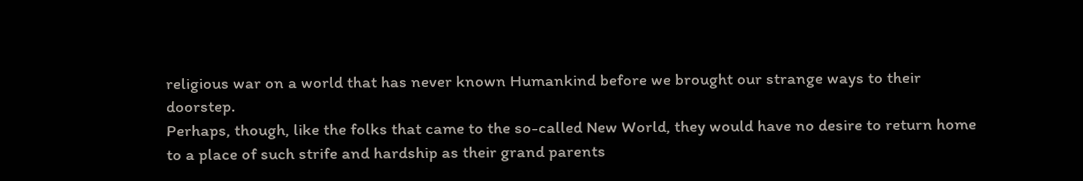religious war on a world that has never known Humankind before we brought our strange ways to their doorstep.
Perhaps, though, like the folks that came to the so-called New World, they would have no desire to return home to a place of such strife and hardship as their grand parents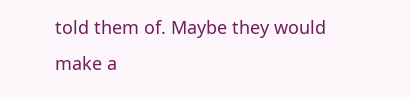told them of. Maybe they would make a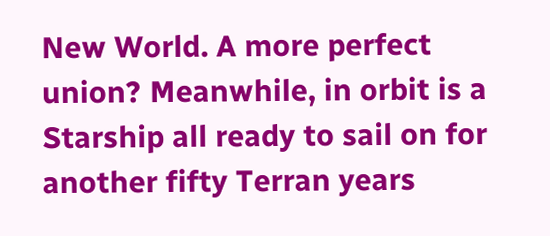New World. A more perfect union? Meanwhile, in orbit is a Starship all ready to sail on for another fifty Terran years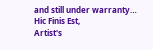and still under warranty…
Hic Finis Est,
Artist's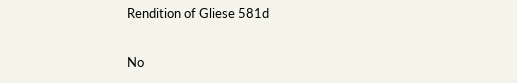Rendition of Gliese 581d

No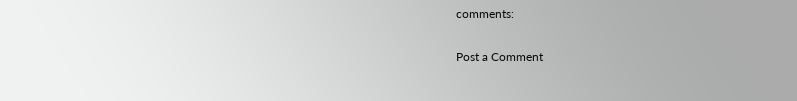comments:

Post a Comment